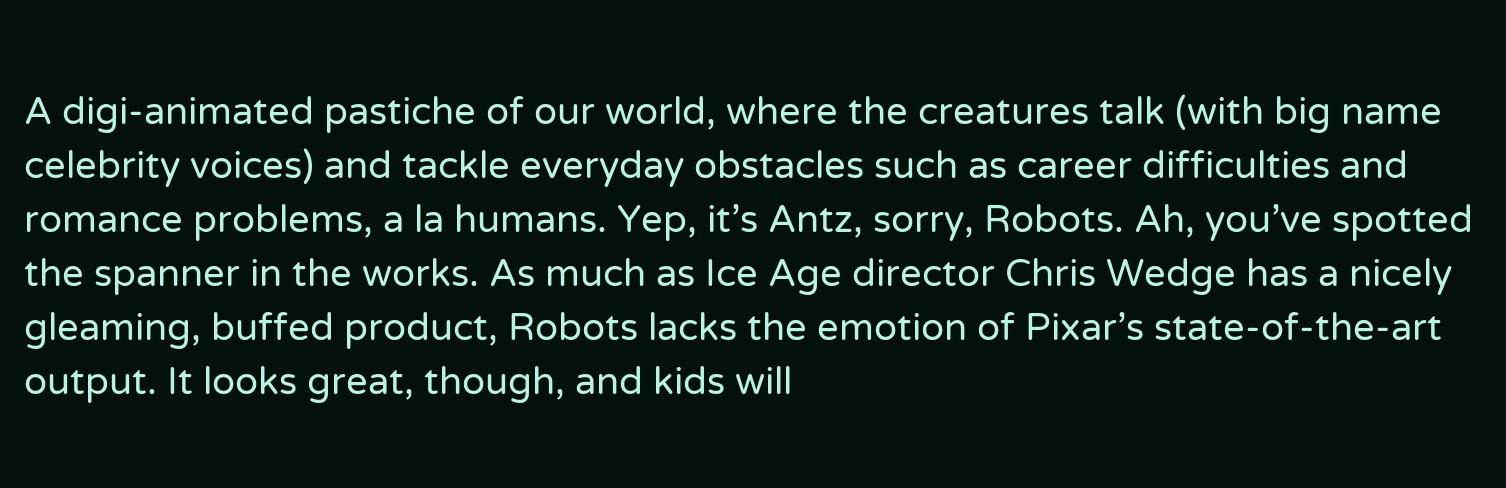A digi-animated pastiche of our world, where the creatures talk (with big name celebrity voices) and tackle everyday obstacles such as career difficulties and romance problems, a la humans. Yep, it’s Antz, sorry, Robots. Ah, you’ve spotted the spanner in the works. As much as Ice Age director Chris Wedge has a nicely gleaming, buffed product, Robots lacks the emotion of Pixar’s state-of-the-art output. It looks great, though, and kids will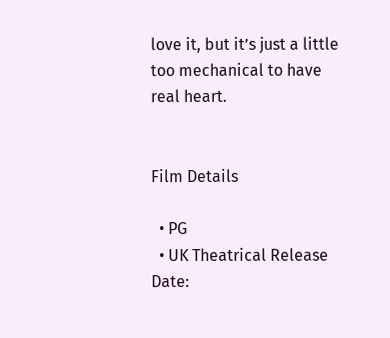love it, but it’s just a little too mechanical to have real heart.


Film Details

  • PG
  • UK Theatrical Release Date: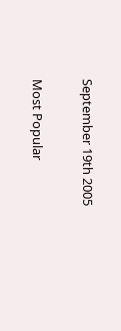September 19th 2005

Most Popular